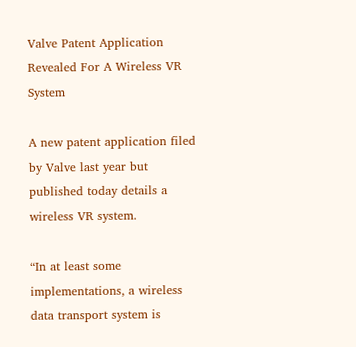Valve Patent Application Revealed For A Wireless VR System

A new patent application filed by Valve last year but published today details a wireless VR system.

“In at least some implementations, a wireless data transport system is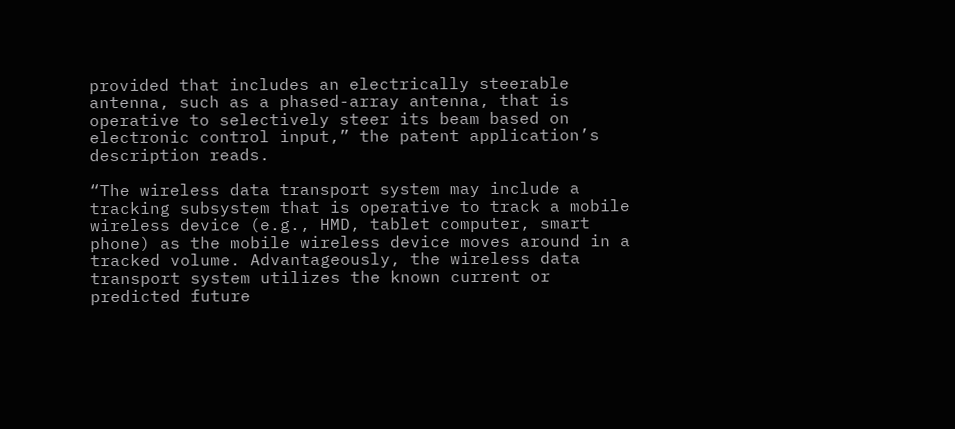provided that includes an electrically steerable antenna, such as a phased-array antenna, that is operative to selectively steer its beam based on electronic control input,” the patent application’s description reads.

“The wireless data transport system may include a tracking subsystem that is operative to track a mobile wireless device (e.g., HMD, tablet computer, smart phone) as the mobile wireless device moves around in a tracked volume. Advantageously, the wireless data transport system utilizes the known current or predicted future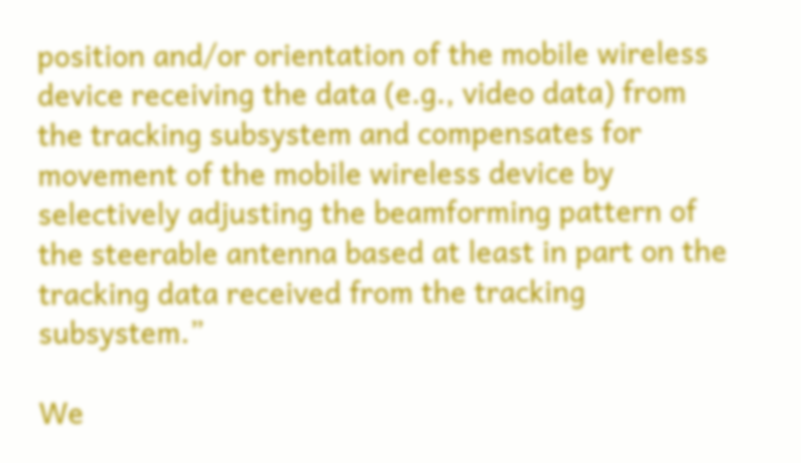position and/or orientation of the mobile wireless device receiving the data (e.g., video data) from the tracking subsystem and compensates for movement of the mobile wireless device by selectively adjusting the beamforming pattern of the steerable antenna based at least in part on the tracking data received from the tracking subsystem.”

We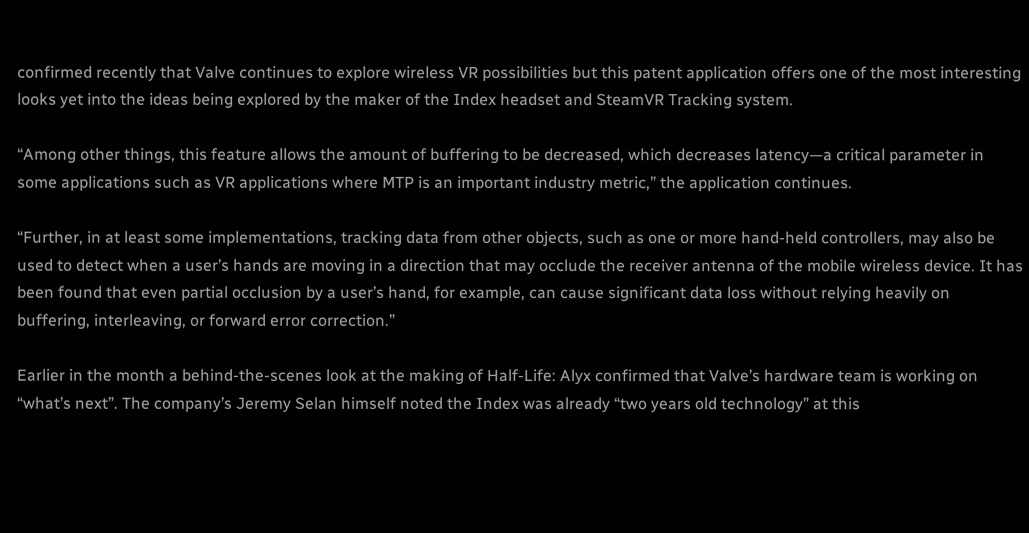confirmed recently that Valve continues to explore wireless VR possibilities but this patent application offers one of the most interesting looks yet into the ideas being explored by the maker of the Index headset and SteamVR Tracking system.

“Among other things, this feature allows the amount of buffering to be decreased, which decreases latency—a critical parameter in some applications such as VR applications where MTP is an important industry metric,” the application continues.

“Further, in at least some implementations, tracking data from other objects, such as one or more hand-held controllers, may also be used to detect when a user’s hands are moving in a direction that may occlude the receiver antenna of the mobile wireless device. It has been found that even partial occlusion by a user’s hand, for example, can cause significant data loss without relying heavily on buffering, interleaving, or forward error correction.”

Earlier in the month a behind-the-scenes look at the making of Half-Life: Alyx confirmed that Valve’s hardware team is working on “what’s next”. The company’s Jeremy Selan himself noted the Index was already “two years old technology” at this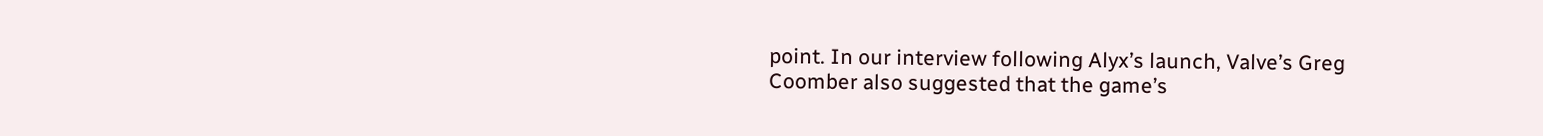point. In our interview following Alyx’s launch, Valve’s Greg Coomber also suggested that the game’s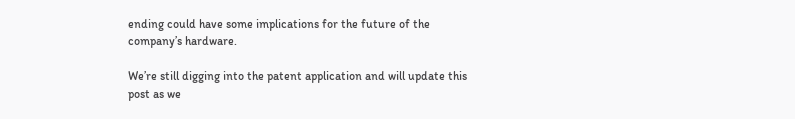ending could have some implications for the future of the company’s hardware.

We’re still digging into the patent application and will update this post as we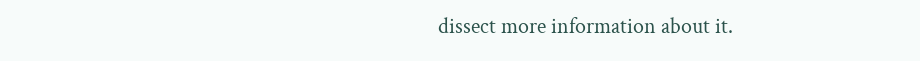dissect more information about it.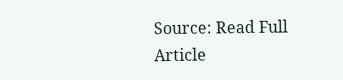Source: Read Full Article